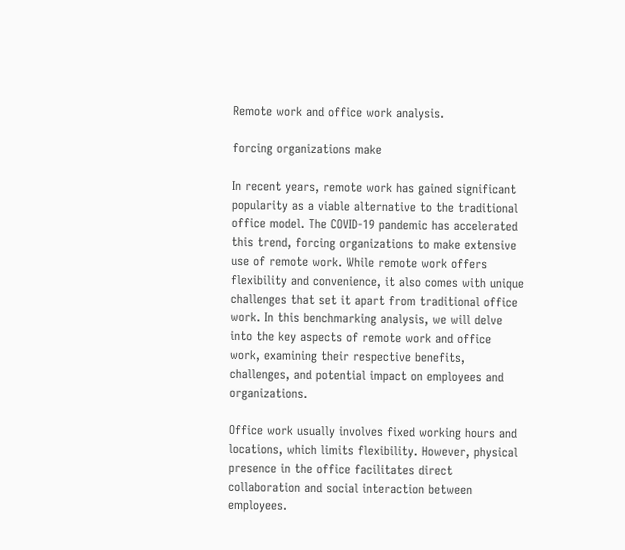Remote work and office work analysis.

forcing organizations make

In recent years, remote work has gained significant popularity as a viable alternative to the traditional office model. The COVID-19 pandemic has accelerated this trend, forcing organizations to make extensive use of remote work. While remote work offers flexibility and convenience, it also comes with unique challenges that set it apart from traditional office work. In this benchmarking analysis, we will delve into the key aspects of remote work and office work, examining their respective benefits, challenges, and potential impact on employees and organizations.

Office work usually involves fixed working hours and locations, which limits flexibility. However, physical presence in the office facilitates direct collaboration and social interaction between employees.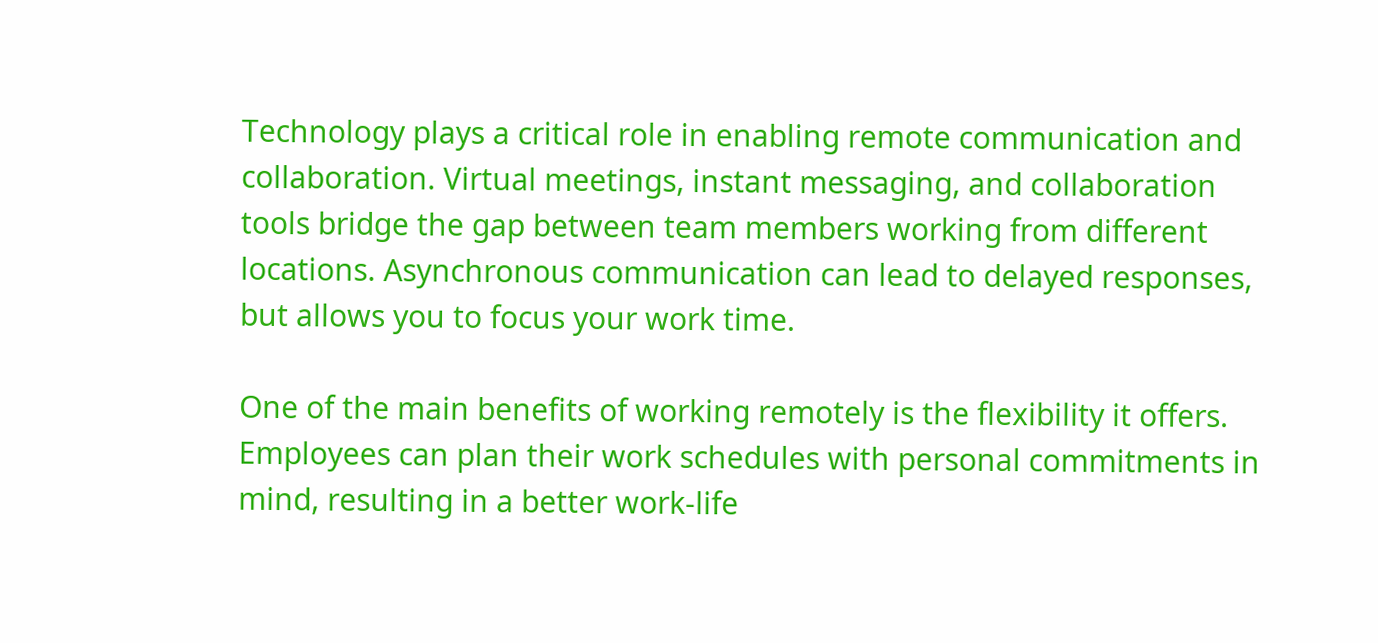Technology plays a critical role in enabling remote communication and collaboration. Virtual meetings, instant messaging, and collaboration tools bridge the gap between team members working from different locations. Asynchronous communication can lead to delayed responses, but allows you to focus your work time.

One of the main benefits of working remotely is the flexibility it offers. Employees can plan their work schedules with personal commitments in mind, resulting in a better work-life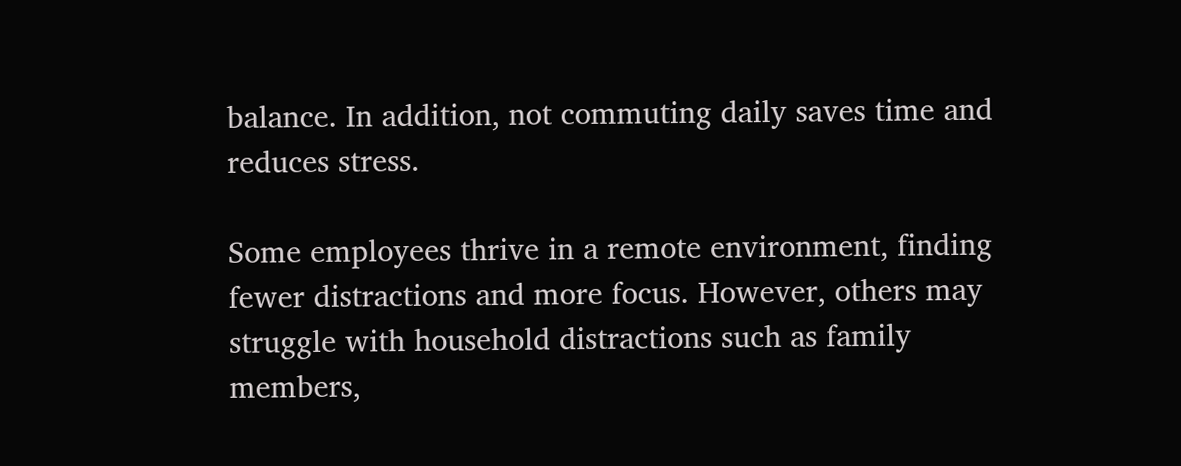balance. In addition, not commuting daily saves time and reduces stress.

Some employees thrive in a remote environment, finding fewer distractions and more focus. However, others may struggle with household distractions such as family members,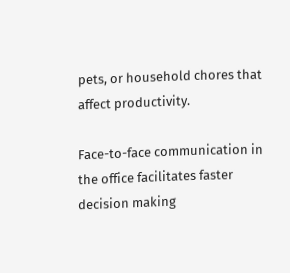pets, or household chores that affect productivity.

Face-to-face communication in the office facilitates faster decision making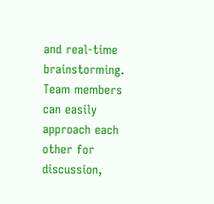and real-time brainstorming. Team members can easily approach each other for discussion,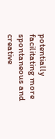potentially facilitating more spontaneous and creative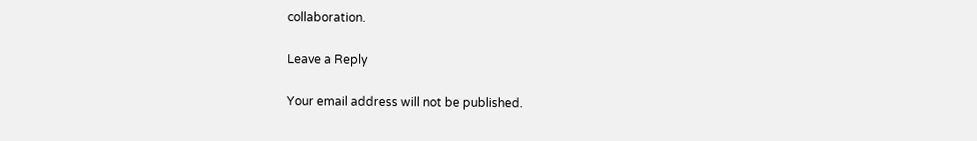collaboration.

Leave a Reply

Your email address will not be published.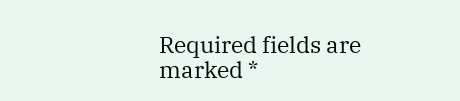Required fields are marked *